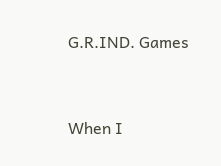G.R.IND. Games


When I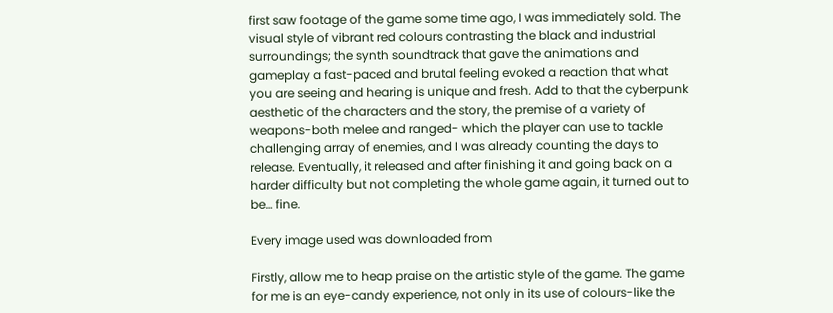first saw footage of the game some time ago, I was immediately sold. The visual style of vibrant red colours contrasting the black and industrial surroundings; the synth soundtrack that gave the animations and gameplay a fast-paced and brutal feeling evoked a reaction that what you are seeing and hearing is unique and fresh. Add to that the cyberpunk aesthetic of the characters and the story, the premise of a variety of weapons-both melee and ranged- which the player can use to tackle challenging array of enemies, and I was already counting the days to release. Eventually, it released and after finishing it and going back on a harder difficulty but not completing the whole game again, it turned out to be… fine.

Every image used was downloaded from

Firstly, allow me to heap praise on the artistic style of the game. The game for me is an eye-candy experience, not only in its use of colours-like the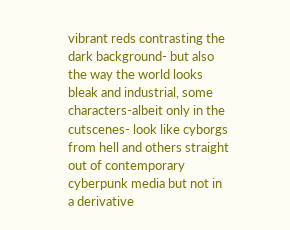vibrant reds contrasting the dark background- but also the way the world looks bleak and industrial, some characters-albeit only in the cutscenes- look like cyborgs from hell and others straight out of contemporary cyberpunk media but not in a derivative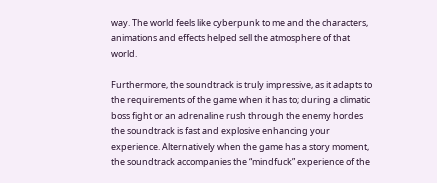way. The world feels like cyberpunk to me and the characters, animations and effects helped sell the atmosphere of that world.

Furthermore, the soundtrack is truly impressive, as it adapts to the requirements of the game when it has to; during a climatic boss fight or an adrenaline rush through the enemy hordes the soundtrack is fast and explosive enhancing your experience. Alternatively when the game has a story moment, the soundtrack accompanies the “mindfuck” experience of the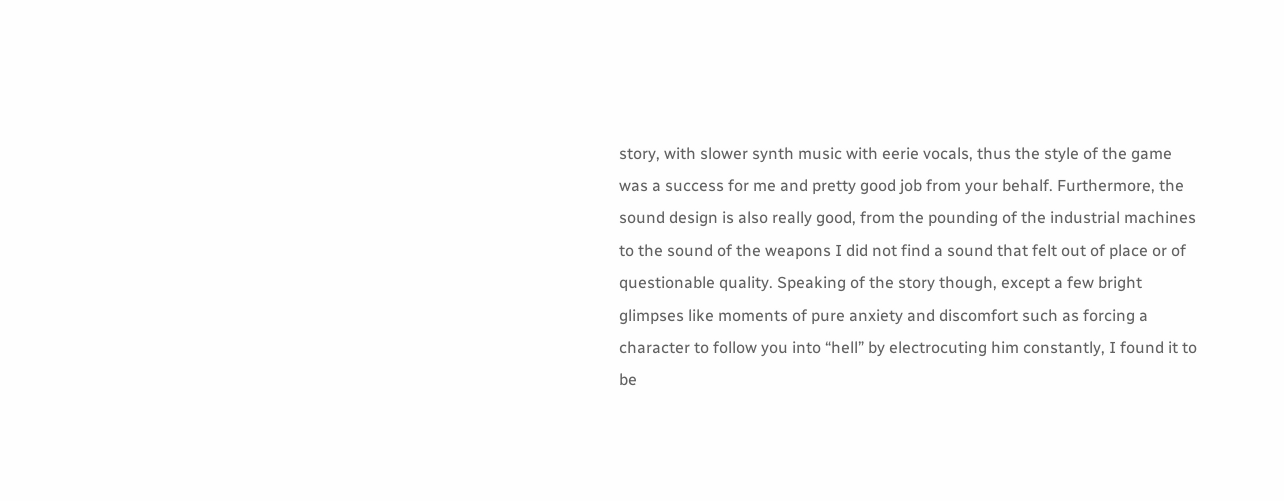story, with slower synth music with eerie vocals, thus the style of the game was a success for me and pretty good job from your behalf. Furthermore, the sound design is also really good, from the pounding of the industrial machines to the sound of the weapons I did not find a sound that felt out of place or of questionable quality. Speaking of the story though, except a few bright glimpses like moments of pure anxiety and discomfort such as forcing a character to follow you into “hell” by electrocuting him constantly, I found it to be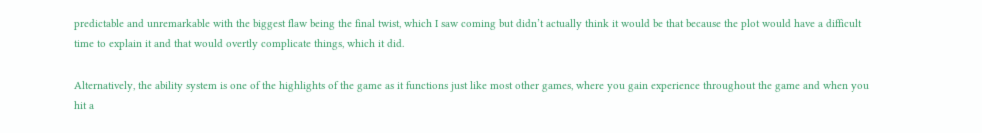predictable and unremarkable with the biggest flaw being the final twist, which I saw coming but didn’t actually think it would be that because the plot would have a difficult time to explain it and that would overtly complicate things, which it did.

Alternatively, the ability system is one of the highlights of the game as it functions just like most other games, where you gain experience throughout the game and when you hit a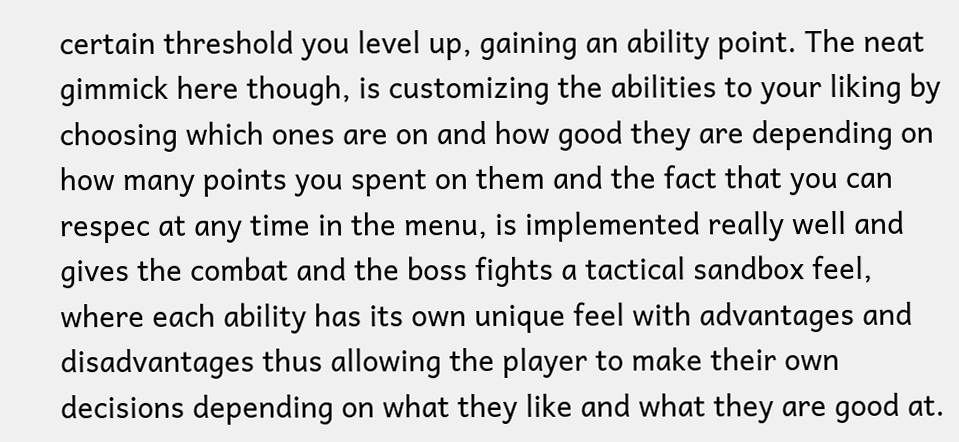certain threshold you level up, gaining an ability point. The neat gimmick here though, is customizing the abilities to your liking by choosing which ones are on and how good they are depending on how many points you spent on them and the fact that you can respec at any time in the menu, is implemented really well and gives the combat and the boss fights a tactical sandbox feel, where each ability has its own unique feel with advantages and disadvantages thus allowing the player to make their own decisions depending on what they like and what they are good at.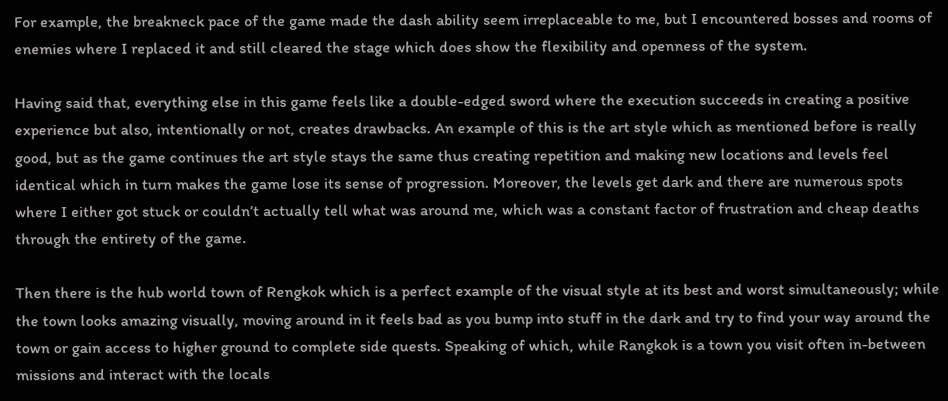For example, the breakneck pace of the game made the dash ability seem irreplaceable to me, but I encountered bosses and rooms of enemies where I replaced it and still cleared the stage which does show the flexibility and openness of the system.

Having said that, everything else in this game feels like a double-edged sword where the execution succeeds in creating a positive experience but also, intentionally or not, creates drawbacks. An example of this is the art style which as mentioned before is really good, but as the game continues the art style stays the same thus creating repetition and making new locations and levels feel identical which in turn makes the game lose its sense of progression. Moreover, the levels get dark and there are numerous spots where I either got stuck or couldn’t actually tell what was around me, which was a constant factor of frustration and cheap deaths through the entirety of the game.

Then there is the hub world town of Rengkok which is a perfect example of the visual style at its best and worst simultaneously; while the town looks amazing visually, moving around in it feels bad as you bump into stuff in the dark and try to find your way around the town or gain access to higher ground to complete side quests. Speaking of which, while Rangkok is a town you visit often in-between missions and interact with the locals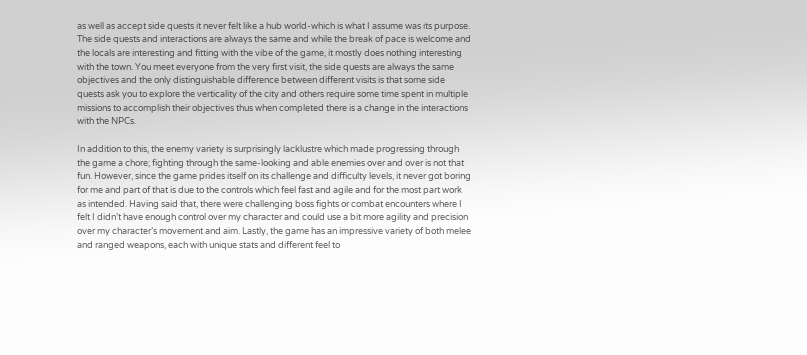as well as accept side quests it never felt like a hub world-which is what I assume was its purpose. The side quests and interactions are always the same and while the break of pace is welcome and the locals are interesting and fitting with the vibe of the game, it mostly does nothing interesting with the town. You meet everyone from the very first visit, the side quests are always the same objectives and the only distinguishable difference between different visits is that some side quests ask you to explore the verticality of the city and others require some time spent in multiple missions to accomplish their objectives thus when completed there is a change in the interactions with the NPCs.

In addition to this, the enemy variety is surprisingly lacklustre which made progressing through the game a chore; fighting through the same-looking and able enemies over and over is not that fun. However, since the game prides itself on its challenge and difficulty levels, it never got boring for me and part of that is due to the controls which feel fast and agile and for the most part work as intended. Having said that, there were challenging boss fights or combat encounters where I felt I didn’t have enough control over my character and could use a bit more agility and precision over my character’s movement and aim. Lastly, the game has an impressive variety of both melee and ranged weapons, each with unique stats and different feel to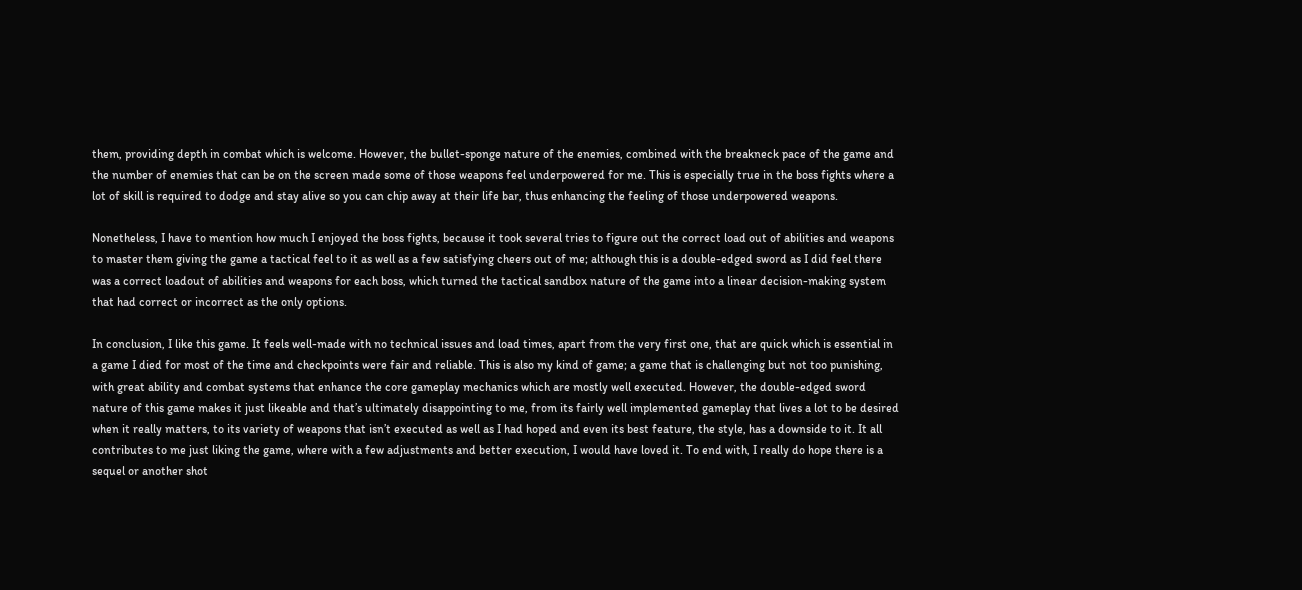them, providing depth in combat which is welcome. However, the bullet-sponge nature of the enemies, combined with the breakneck pace of the game and the number of enemies that can be on the screen made some of those weapons feel underpowered for me. This is especially true in the boss fights where a lot of skill is required to dodge and stay alive so you can chip away at their life bar, thus enhancing the feeling of those underpowered weapons.

Nonetheless, I have to mention how much I enjoyed the boss fights, because it took several tries to figure out the correct load out of abilities and weapons to master them giving the game a tactical feel to it as well as a few satisfying cheers out of me; although this is a double-edged sword as I did feel there was a correct loadout of abilities and weapons for each boss, which turned the tactical sandbox nature of the game into a linear decision-making system that had correct or incorrect as the only options.

In conclusion, I like this game. It feels well-made with no technical issues and load times, apart from the very first one, that are quick which is essential in a game I died for most of the time and checkpoints were fair and reliable. This is also my kind of game; a game that is challenging but not too punishing, with great ability and combat systems that enhance the core gameplay mechanics which are mostly well executed. However, the double-edged sword nature of this game makes it just likeable and that’s ultimately disappointing to me, from its fairly well implemented gameplay that lives a lot to be desired when it really matters, to its variety of weapons that isn’t executed as well as I had hoped and even its best feature, the style, has a downside to it. It all contributes to me just liking the game, where with a few adjustments and better execution, I would have loved it. To end with, I really do hope there is a sequel or another shot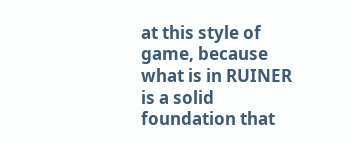at this style of game, because what is in RUINER is a solid foundation that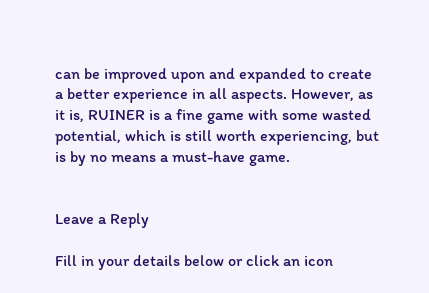can be improved upon and expanded to create a better experience in all aspects. However, as it is, RUINER is a fine game with some wasted potential, which is still worth experiencing, but is by no means a must-have game.


Leave a Reply

Fill in your details below or click an icon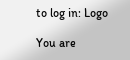to log in: Logo

You are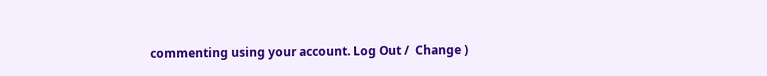commenting using your account. Log Out /  Change )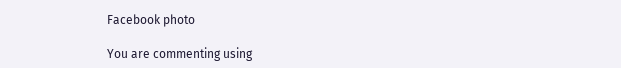Facebook photo

You are commenting using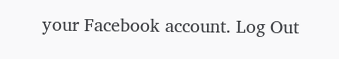your Facebook account. Log Out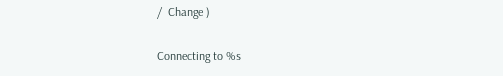/  Change )

Connecting to %s